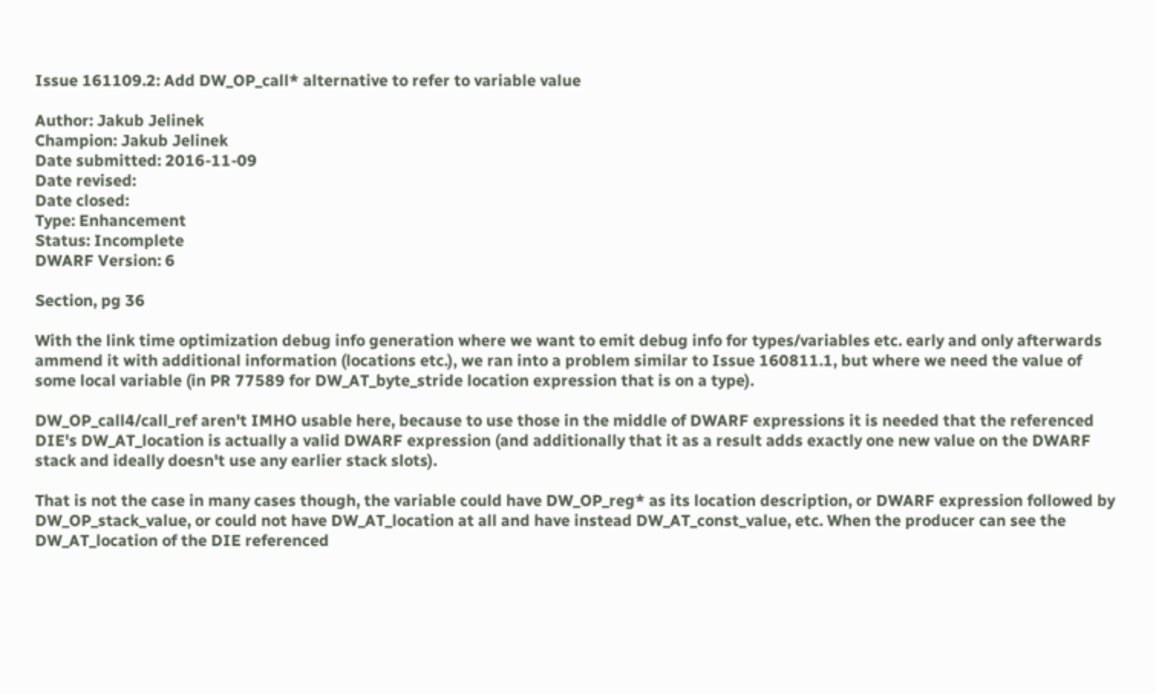Issue 161109.2: Add DW_OP_call* alternative to refer to variable value

Author: Jakub Jelinek
Champion: Jakub Jelinek
Date submitted: 2016-11-09
Date revised:
Date closed:
Type: Enhancement
Status: Incomplete
DWARF Version: 6

Section, pg 36

With the link time optimization debug info generation where we want to emit debug info for types/variables etc. early and only afterwards ammend it with additional information (locations etc.), we ran into a problem similar to Issue 160811.1, but where we need the value of some local variable (in PR 77589 for DW_AT_byte_stride location expression that is on a type).

DW_OP_call4/call_ref aren't IMHO usable here, because to use those in the middle of DWARF expressions it is needed that the referenced DIE's DW_AT_location is actually a valid DWARF expression (and additionally that it as a result adds exactly one new value on the DWARF stack and ideally doesn't use any earlier stack slots).

That is not the case in many cases though, the variable could have DW_OP_reg* as its location description, or DWARF expression followed by DW_OP_stack_value, or could not have DW_AT_location at all and have instead DW_AT_const_value, etc. When the producer can see the DW_AT_location of the DIE referenced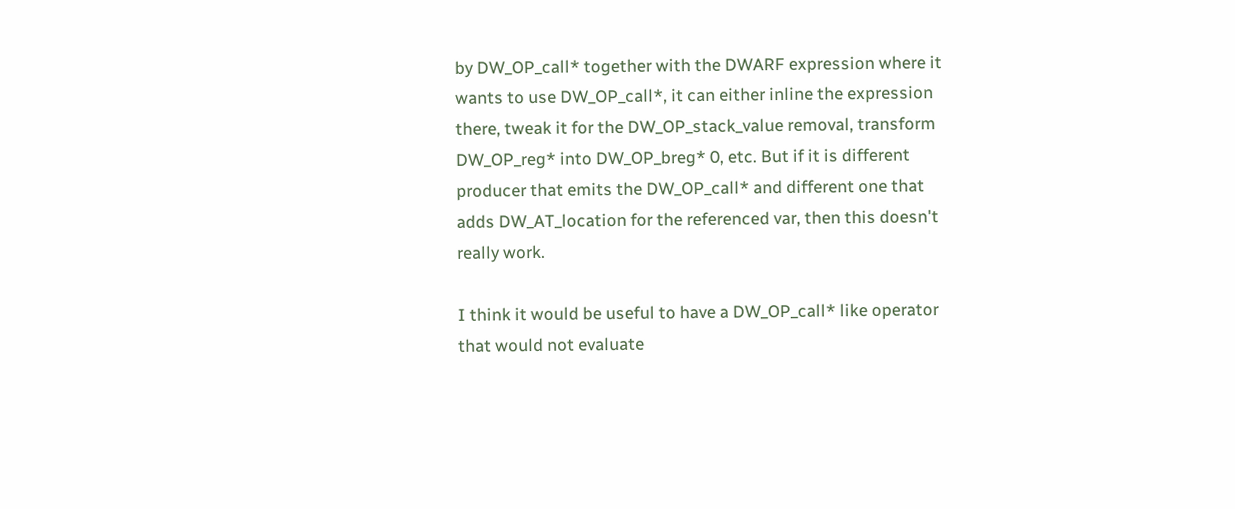by DW_OP_call* together with the DWARF expression where it wants to use DW_OP_call*, it can either inline the expression there, tweak it for the DW_OP_stack_value removal, transform DW_OP_reg* into DW_OP_breg* 0, etc. But if it is different producer that emits the DW_OP_call* and different one that adds DW_AT_location for the referenced var, then this doesn't really work.

I think it would be useful to have a DW_OP_call* like operator that would not evaluate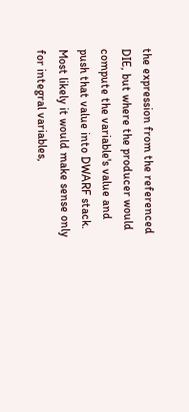the expression from the referenced DIE, but where the producer would compute the variable's value and push that value into DWARF stack. Most likely it would make sense only for integral variables,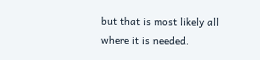but that is most likely all where it is needed.